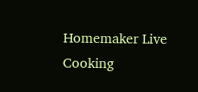Homemaker Live Cooking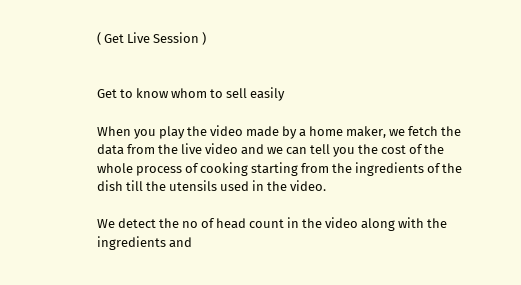( Get Live Session )


Get to know whom to sell easily

When you play the video made by a home maker, we fetch the data from the live video and we can tell you the cost of the whole process of cooking starting from the ingredients of the dish till the utensils used in the video.

We detect the no of head count in the video along with the ingredients and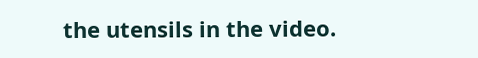the utensils in the video.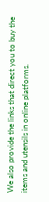We also provide the links that direct you to buy the items and utensils in online platforms.